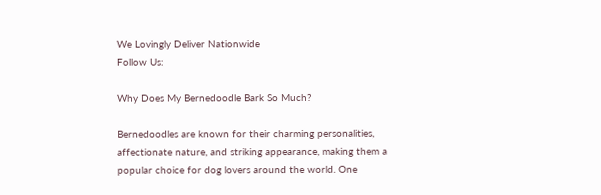We Lovingly Deliver Nationwide
Follow Us:

Why Does My Bernedoodle Bark So Much?

Bernedoodles are known for their charming personalities, affectionate nature, and striking appearance, making them a popular choice for dog lovers around the world. One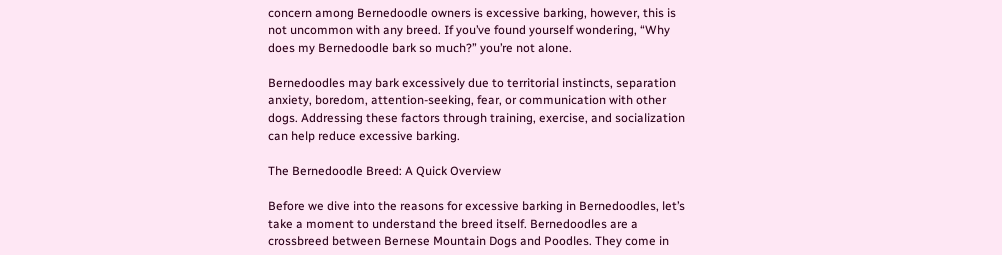concern among Bernedoodle owners is excessive barking, however, this is not uncommon with any breed. If you’ve found yourself wondering, “Why does my Bernedoodle bark so much?” you’re not alone.

Bernedoodles may bark excessively due to territorial instincts, separation anxiety, boredom, attention-seeking, fear, or communication with other dogs. Addressing these factors through training, exercise, and socialization can help reduce excessive barking.

The Bernedoodle Breed: A Quick Overview

Before we dive into the reasons for excessive barking in Bernedoodles, let’s take a moment to understand the breed itself. Bernedoodles are a crossbreed between Bernese Mountain Dogs and Poodles. They come in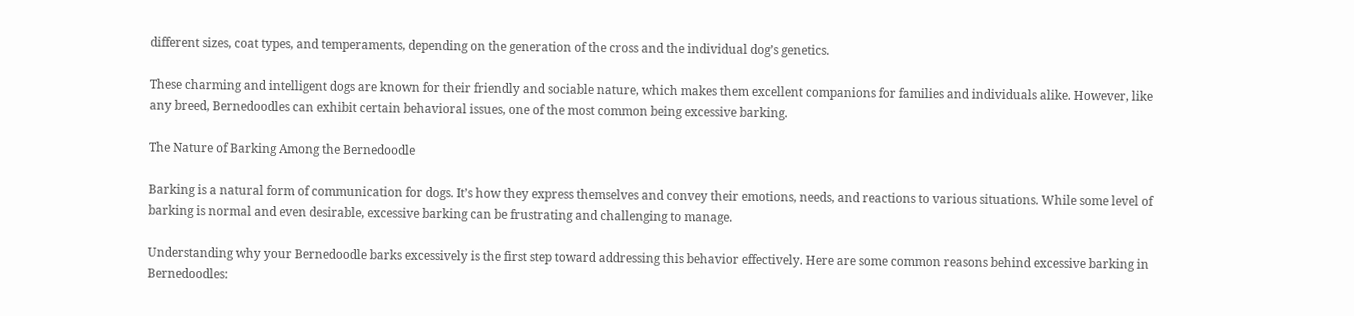different sizes, coat types, and temperaments, depending on the generation of the cross and the individual dog’s genetics.

These charming and intelligent dogs are known for their friendly and sociable nature, which makes them excellent companions for families and individuals alike. However, like any breed, Bernedoodles can exhibit certain behavioral issues, one of the most common being excessive barking.

The Nature of Barking Among the Bernedoodle

Barking is a natural form of communication for dogs. It’s how they express themselves and convey their emotions, needs, and reactions to various situations. While some level of barking is normal and even desirable, excessive barking can be frustrating and challenging to manage.

Understanding why your Bernedoodle barks excessively is the first step toward addressing this behavior effectively. Here are some common reasons behind excessive barking in Bernedoodles: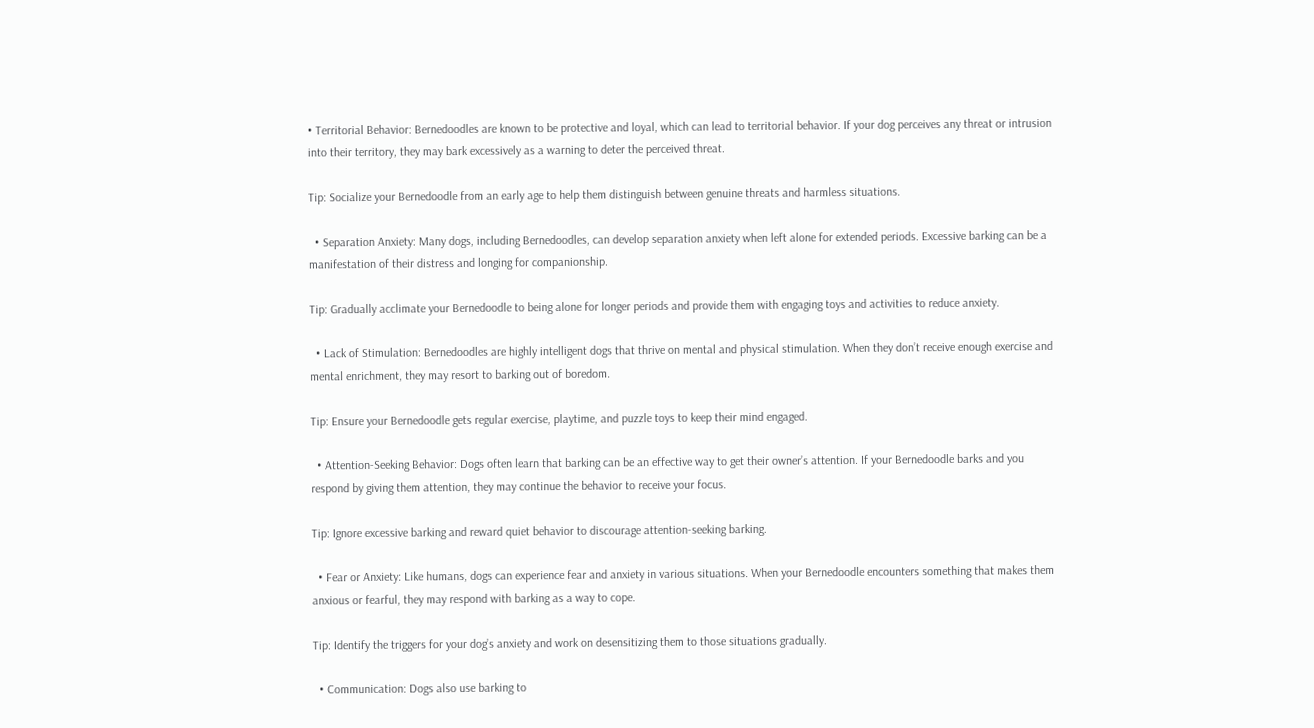• Territorial Behavior: Bernedoodles are known to be protective and loyal, which can lead to territorial behavior. If your dog perceives any threat or intrusion into their territory, they may bark excessively as a warning to deter the perceived threat.

Tip: Socialize your Bernedoodle from an early age to help them distinguish between genuine threats and harmless situations.

  • Separation Anxiety: Many dogs, including Bernedoodles, can develop separation anxiety when left alone for extended periods. Excessive barking can be a manifestation of their distress and longing for companionship.

Tip: Gradually acclimate your Bernedoodle to being alone for longer periods and provide them with engaging toys and activities to reduce anxiety.

  • Lack of Stimulation: Bernedoodles are highly intelligent dogs that thrive on mental and physical stimulation. When they don’t receive enough exercise and mental enrichment, they may resort to barking out of boredom.

Tip: Ensure your Bernedoodle gets regular exercise, playtime, and puzzle toys to keep their mind engaged.

  • Attention-Seeking Behavior: Dogs often learn that barking can be an effective way to get their owner’s attention. If your Bernedoodle barks and you respond by giving them attention, they may continue the behavior to receive your focus.

Tip: Ignore excessive barking and reward quiet behavior to discourage attention-seeking barking.

  • Fear or Anxiety: Like humans, dogs can experience fear and anxiety in various situations. When your Bernedoodle encounters something that makes them anxious or fearful, they may respond with barking as a way to cope.

Tip: Identify the triggers for your dog’s anxiety and work on desensitizing them to those situations gradually.

  • Communication: Dogs also use barking to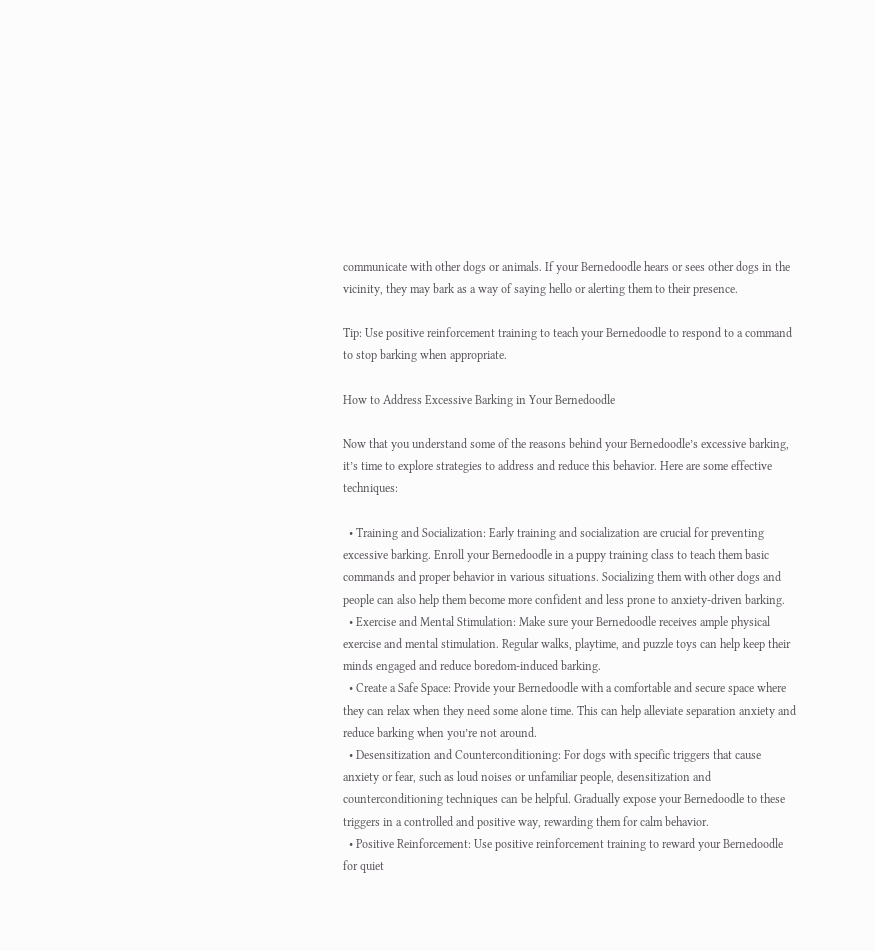communicate with other dogs or animals. If your Bernedoodle hears or sees other dogs in the vicinity, they may bark as a way of saying hello or alerting them to their presence.

Tip: Use positive reinforcement training to teach your Bernedoodle to respond to a command to stop barking when appropriate.

How to Address Excessive Barking in Your Bernedoodle

Now that you understand some of the reasons behind your Bernedoodle’s excessive barking, it’s time to explore strategies to address and reduce this behavior. Here are some effective techniques:

  • Training and Socialization: Early training and socialization are crucial for preventing excessive barking. Enroll your Bernedoodle in a puppy training class to teach them basic commands and proper behavior in various situations. Socializing them with other dogs and people can also help them become more confident and less prone to anxiety-driven barking.
  • Exercise and Mental Stimulation: Make sure your Bernedoodle receives ample physical exercise and mental stimulation. Regular walks, playtime, and puzzle toys can help keep their minds engaged and reduce boredom-induced barking.
  • Create a Safe Space: Provide your Bernedoodle with a comfortable and secure space where they can relax when they need some alone time. This can help alleviate separation anxiety and reduce barking when you’re not around.
  • Desensitization and Counterconditioning: For dogs with specific triggers that cause anxiety or fear, such as loud noises or unfamiliar people, desensitization and counterconditioning techniques can be helpful. Gradually expose your Bernedoodle to these triggers in a controlled and positive way, rewarding them for calm behavior.
  • Positive Reinforcement: Use positive reinforcement training to reward your Bernedoodle for quiet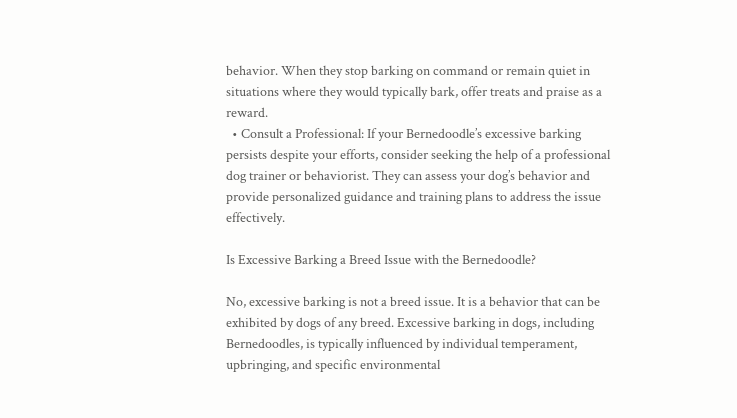behavior. When they stop barking on command or remain quiet in situations where they would typically bark, offer treats and praise as a reward.
  • Consult a Professional: If your Bernedoodle’s excessive barking persists despite your efforts, consider seeking the help of a professional dog trainer or behaviorist. They can assess your dog’s behavior and provide personalized guidance and training plans to address the issue effectively.

Is Excessive Barking a Breed Issue with the Bernedoodle?

No, excessive barking is not a breed issue. It is a behavior that can be exhibited by dogs of any breed. Excessive barking in dogs, including Bernedoodles, is typically influenced by individual temperament, upbringing, and specific environmental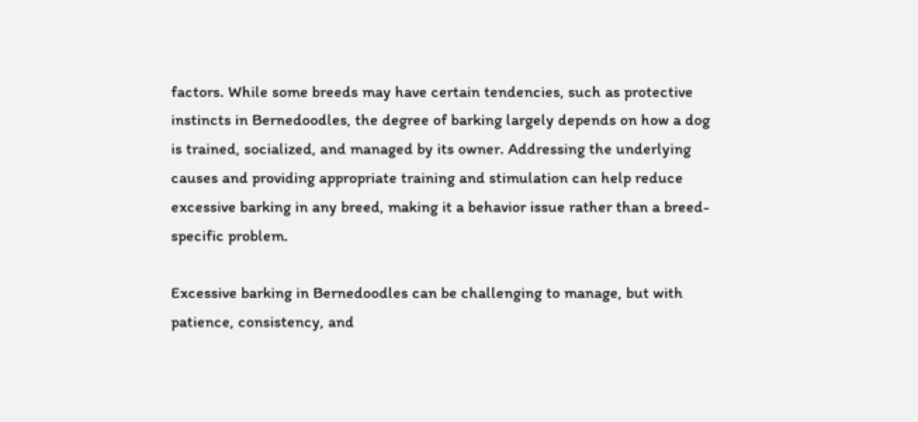factors. While some breeds may have certain tendencies, such as protective instincts in Bernedoodles, the degree of barking largely depends on how a dog is trained, socialized, and managed by its owner. Addressing the underlying causes and providing appropriate training and stimulation can help reduce excessive barking in any breed, making it a behavior issue rather than a breed-specific problem.

Excessive barking in Bernedoodles can be challenging to manage, but with patience, consistency, and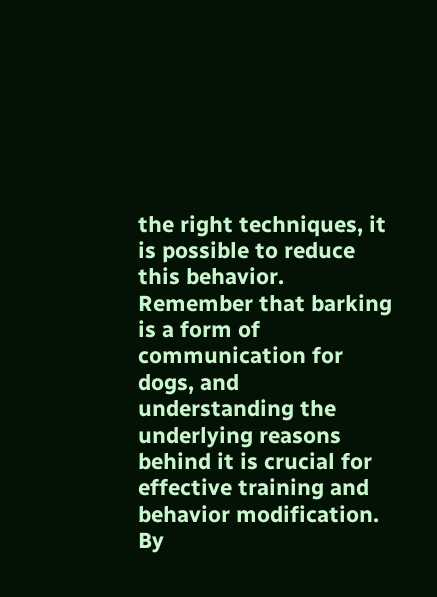the right techniques, it is possible to reduce this behavior. Remember that barking is a form of communication for dogs, and understanding the underlying reasons behind it is crucial for effective training and behavior modification. By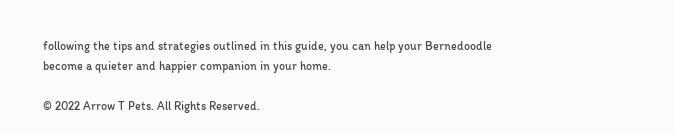following the tips and strategies outlined in this guide, you can help your Bernedoodle become a quieter and happier companion in your home.

© 2022 Arrow T Pets. All Rights Reserved.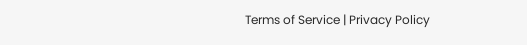Terms of Service | Privacy Policy